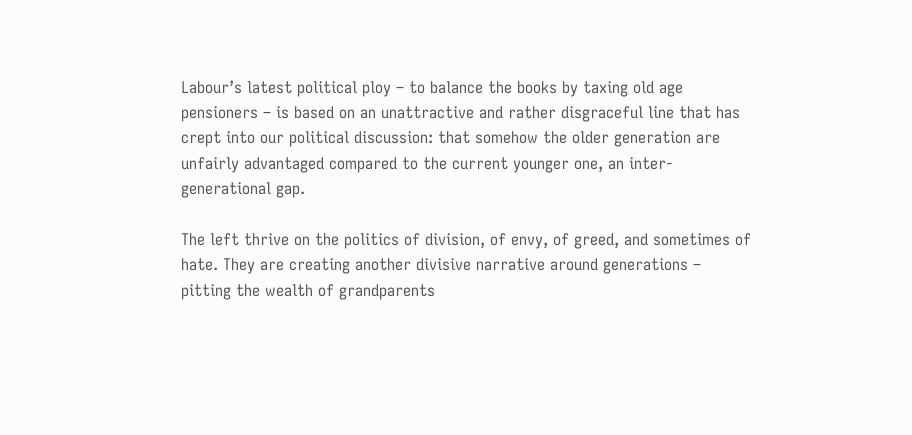Labour’s latest political ploy – to balance the books by taxing old age pensioners – is based on an unattractive and rather disgraceful line that has crept into our political discussion: that somehow the older generation are unfairly advantaged compared to the current younger one, an inter-generational gap.

The left thrive on the politics of division, of envy, of greed, and sometimes of hate. They are creating another divisive narrative around generations – pitting the wealth of grandparents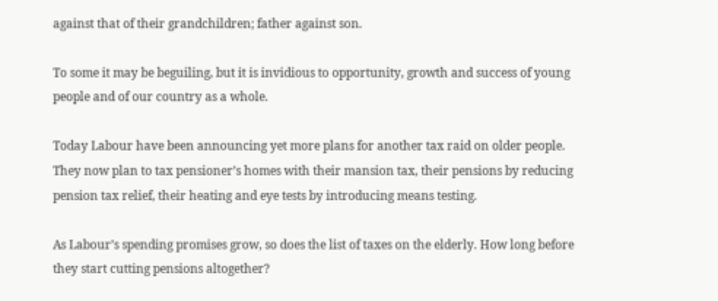against that of their grandchildren; father against son.

To some it may be beguiling, but it is invidious to opportunity, growth and success of young people and of our country as a whole.

Today Labour have been announcing yet more plans for another tax raid on older people. They now plan to tax pensioner’s homes with their mansion tax, their pensions by reducing pension tax relief, their heating and eye tests by introducing means testing.

As Labour’s spending promises grow, so does the list of taxes on the elderly. How long before they start cutting pensions altogether?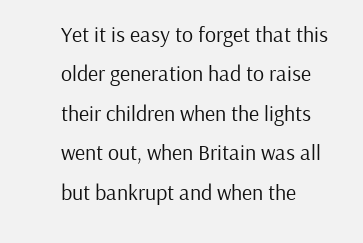Yet it is easy to forget that this older generation had to raise their children when the lights went out, when Britain was all but bankrupt and when the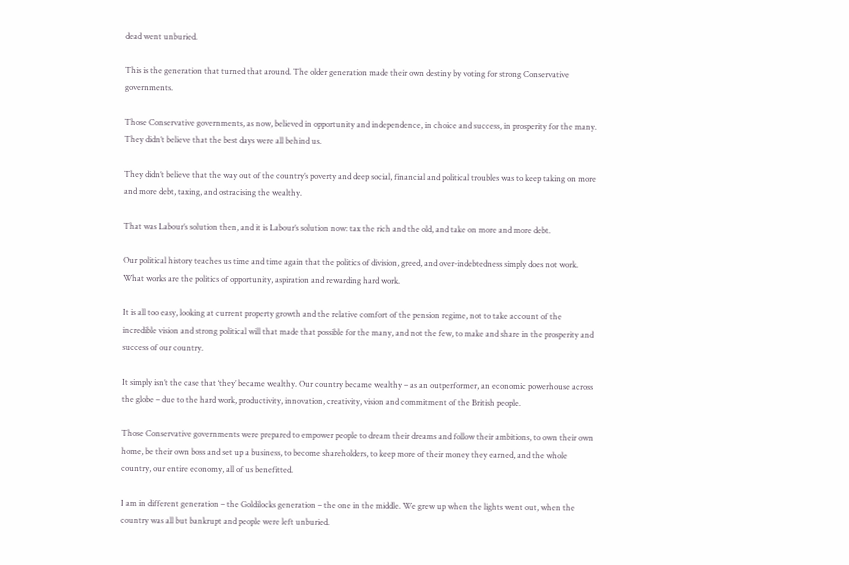dead went unburied.

This is the generation that turned that around. The older generation made their own destiny by voting for strong Conservative governments.

Those Conservative governments, as now, believed in opportunity and independence, in choice and success, in prosperity for the many. They didn’t believe that the best days were all behind us.

They didn’t believe that the way out of the country’s poverty and deep social, financial and political troubles was to keep taking on more and more debt, taxing, and ostracising the wealthy.

That was Labour’s solution then, and it is Labour’s solution now: tax the rich and the old, and take on more and more debt.

Our political history teaches us time and time again that the politics of division, greed, and over-indebtedness simply does not work. What works are the politics of opportunity, aspiration and rewarding hard work.

It is all too easy, looking at current property growth and the relative comfort of the pension regime, not to take account of the incredible vision and strong political will that made that possible for the many, and not the few, to make and share in the prosperity and success of our country.

It simply isn’t the case that ‘they’ became wealthy. Our country became wealthy – as an outperformer, an economic powerhouse across the globe – due to the hard work, productivity, innovation, creativity, vision and commitment of the British people.

Those Conservative governments were prepared to empower people to dream their dreams and follow their ambitions, to own their own home, be their own boss and set up a business, to become shareholders, to keep more of their money they earned, and the whole country, our entire economy, all of us benefitted.

I am in different generation – the Goldilocks generation – the one in the middle. We grew up when the lights went out, when the country was all but bankrupt and people were left unburied.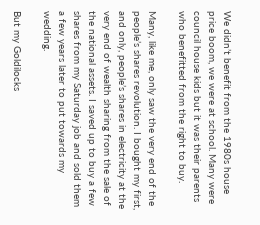We didn’t benefit from the 1980s house price boom, we were at school. Many were council house kids but it was their parents who benefitted from the right to buy.

Many, like me, only saw the very end of the people’s shares revolution. I bought my first, and only, people’s shares in electricity at the very end of wealth sharing from the sale of the national assets. I saved up to buy a few shares from my Saturday job and sold them a few years later to put towards my wedding.

But my Goldilocks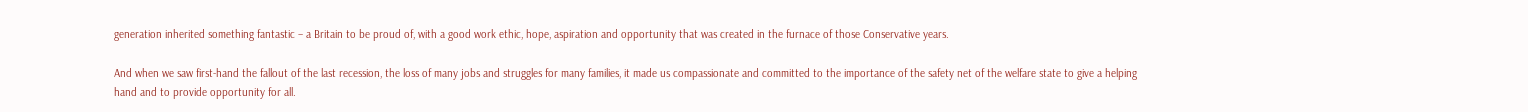generation inherited something fantastic – a Britain to be proud of, with a good work ethic, hope, aspiration and opportunity that was created in the furnace of those Conservative years.

And when we saw first-hand the fallout of the last recession, the loss of many jobs and struggles for many families, it made us compassionate and committed to the importance of the safety net of the welfare state to give a helping hand and to provide opportunity for all.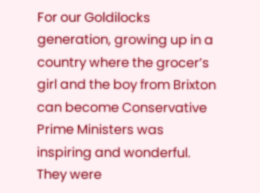For our Goldilocks generation, growing up in a country where the grocer’s girl and the boy from Brixton can become Conservative Prime Ministers was inspiring and wonderful. They were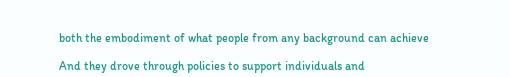both the embodiment of what people from any background can achieve

And they drove through policies to support individuals and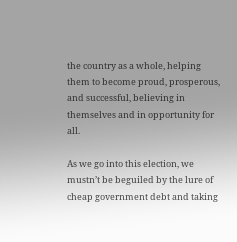the country as a whole, helping them to become proud, prosperous, and successful, believing in themselves and in opportunity for all.

As we go into this election, we mustn’t be beguiled by the lure of cheap government debt and taking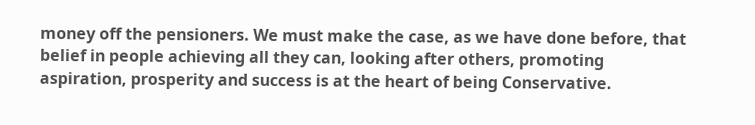money off the pensioners. We must make the case, as we have done before, that belief in people achieving all they can, looking after others, promoting aspiration, prosperity and success is at the heart of being Conservative.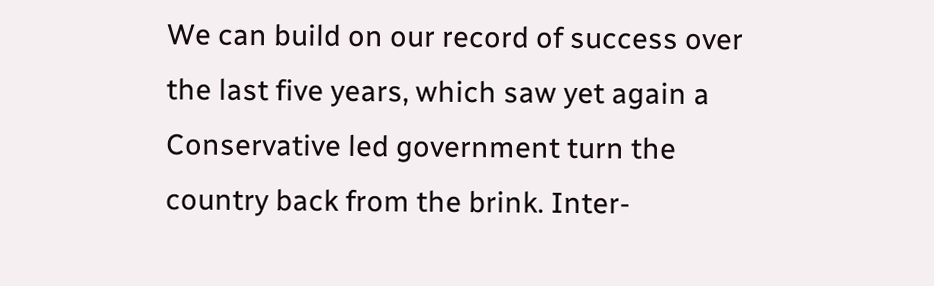We can build on our record of success over the last five years, which saw yet again a Conservative led government turn the country back from the brink. Inter-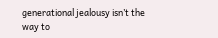generational jealousy isn’t the way to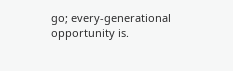go; every-generational opportunity is.